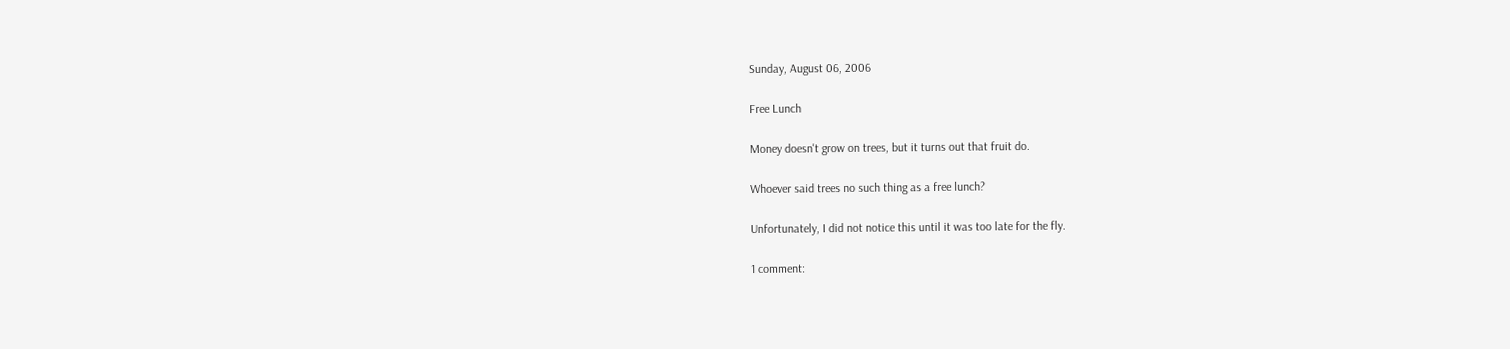Sunday, August 06, 2006

Free Lunch

Money doesn't grow on trees, but it turns out that fruit do.

Whoever said trees no such thing as a free lunch?

Unfortunately, I did not notice this until it was too late for the fly.

1 comment: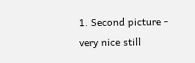1. Second picture - very nice still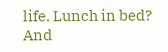life. Lunch in bed? And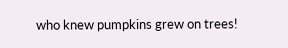who knew pumpkins grew on trees!